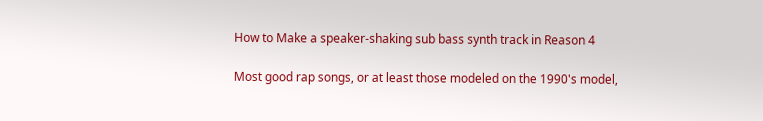How to Make a speaker-shaking sub bass synth track in Reason 4

Most good rap songs, or at least those modeled on the 1990's model,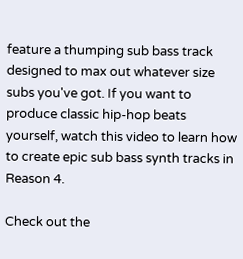feature a thumping sub bass track designed to max out whatever size subs you've got. If you want to produce classic hip-hop beats yourself, watch this video to learn how to create epic sub bass synth tracks in Reason 4.

Check out the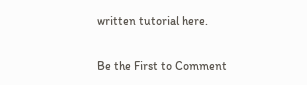written tutorial here.

Be the First to Comment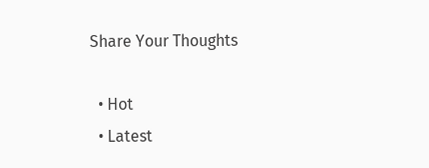Share Your Thoughts

  • Hot
  • Latest